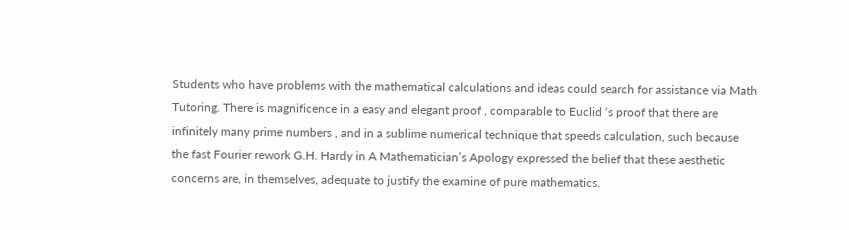Students who have problems with the mathematical calculations and ideas could search for assistance via Math Tutoring. There is magnificence in a easy and elegant proof , comparable to Euclid ‘s proof that there are infinitely many prime numbers , and in a sublime numerical technique that speeds calculation, such because the fast Fourier rework G.H. Hardy in A Mathematician’s Apology expressed the belief that these aesthetic concerns are, in themselves, adequate to justify the examine of pure mathematics.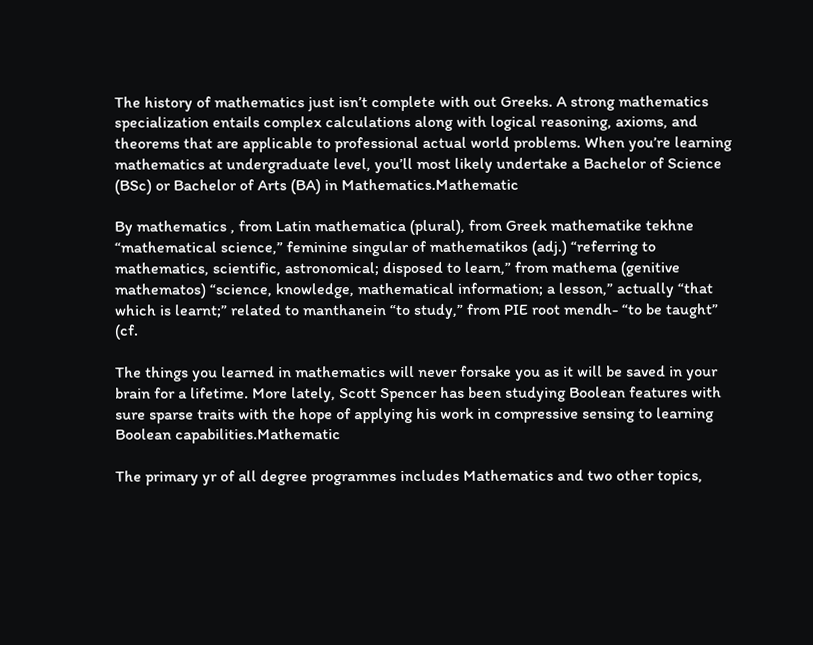The history of mathematics just isn’t complete with out Greeks. A strong mathematics specialization entails complex calculations along with logical reasoning, axioms, and theorems that are applicable to professional actual world problems. When you’re learning mathematics at undergraduate level, you’ll most likely undertake a Bachelor of Science (BSc) or Bachelor of Arts (BA) in Mathematics.Mathematic

By mathematics , from Latin mathematica (plural), from Greek mathematike tekhne “mathematical science,” feminine singular of mathematikos (adj.) “referring to mathematics, scientific, astronomical; disposed to learn,” from mathema (genitive mathematos) “science, knowledge, mathematical information; a lesson,” actually “that which is learnt;” related to manthanein “to study,” from PIE root mendh- “to be taught” (cf.

The things you learned in mathematics will never forsake you as it will be saved in your brain for a lifetime. More lately, Scott Spencer has been studying Boolean features with sure sparse traits with the hope of applying his work in compressive sensing to learning Boolean capabilities.Mathematic

The primary yr of all degree programmes includes Mathematics and two other topics,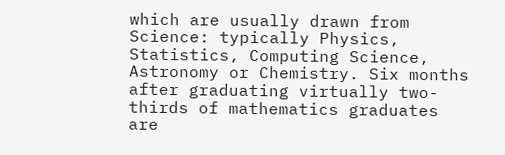which are usually drawn from Science: typically Physics, Statistics, Computing Science, Astronomy or Chemistry. Six months after graduating virtually two-thirds of mathematics graduates are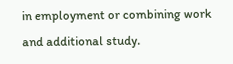in employment or combining work and additional study.